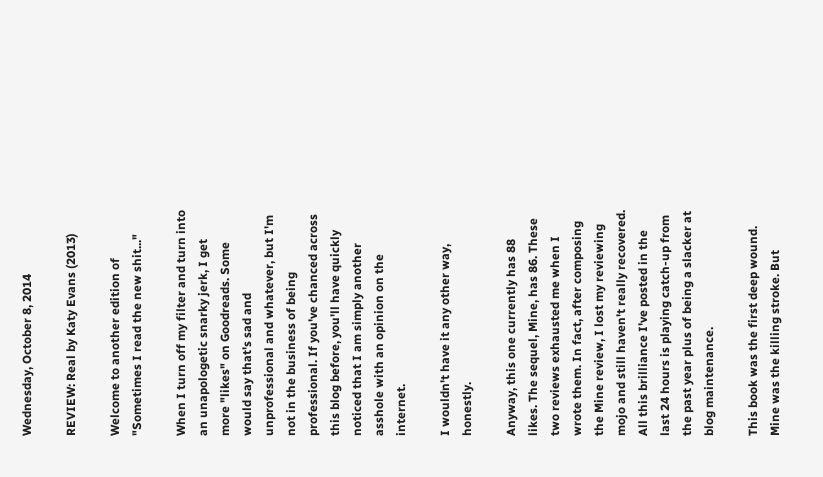Wednesday, October 8, 2014

REVIEW: Real by Katy Evans (2013)

Welcome to another edition of "Sometimes I read the new shit..."

When I turn off my filter and turn into an unapologetic snarky jerk, I get more "likes" on Goodreads. Some would say that's sad and unprofessional and whatever, but I'm not in the business of being professional. If you've chanced across this blog before, you'll have quickly noticed that I am simply another asshole with an opinion on the internet.

I wouldn't have it any other way, honestly.

Anyway, this one currently has 88 likes. The sequel, Mine, has 86. These two reviews exhausted me when I wrote them. In fact, after composing the Mine review, I lost my reviewing mojo and still haven't really recovered. All this brilliance I've posted in the last 24 hours is playing catch-up from the past year plus of being a slacker at blog maintenance.

This book was the first deep wound. Mine was the killing stroke. But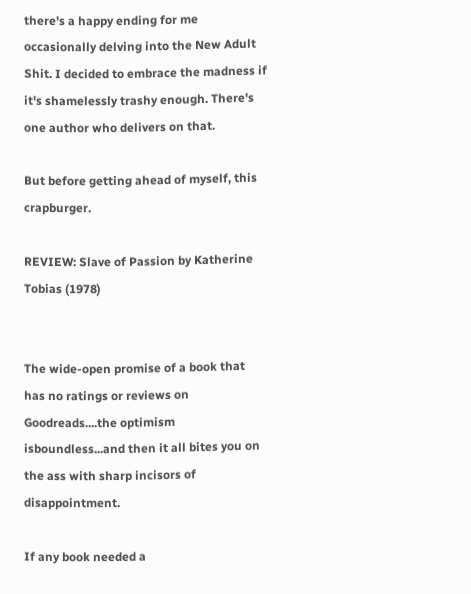there's a happy ending for me occasionally delving into the New Adult Shit. I decided to embrace the madness if it's shamelessly trashy enough. There's one author who delivers on that.

But before getting ahead of myself, this crapburger.

REVIEW: Slave of Passion by Katherine Tobias (1978)


The wide-open promise of a book that has no ratings or reviews on Goodreads....the optimism isboundless...and then it all bites you on the ass with sharp incisors of disappointment.

If any book needed a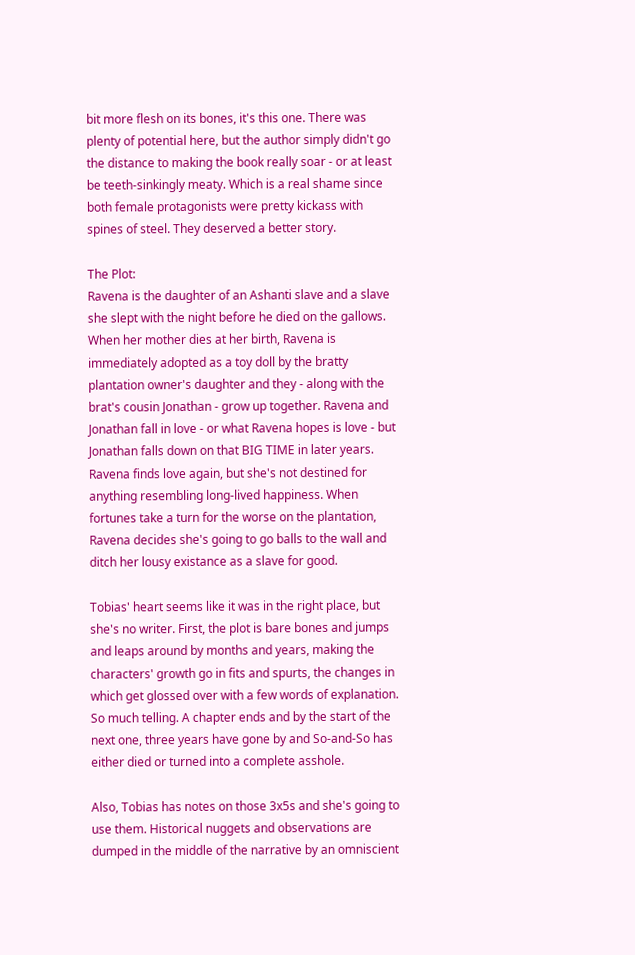bit more flesh on its bones, it's this one. There was plenty of potential here, but the author simply didn't go the distance to making the book really soar - or at least be teeth-sinkingly meaty. Which is a real shame since both female protagonists were pretty kickass with spines of steel. They deserved a better story.

The Plot:
Ravena is the daughter of an Ashanti slave and a slave she slept with the night before he died on the gallows. When her mother dies at her birth, Ravena is immediately adopted as a toy doll by the bratty plantation owner's daughter and they - along with the brat's cousin Jonathan - grow up together. Ravena and Jonathan fall in love - or what Ravena hopes is love - but Jonathan falls down on that BIG TIME in later years. Ravena finds love again, but she's not destined for anything resembling long-lived happiness. When fortunes take a turn for the worse on the plantation, Ravena decides she's going to go balls to the wall and ditch her lousy existance as a slave for good.

Tobias' heart seems like it was in the right place, but she's no writer. First, the plot is bare bones and jumps and leaps around by months and years, making the characters' growth go in fits and spurts, the changes in which get glossed over with a few words of explanation. So much telling. A chapter ends and by the start of the next one, three years have gone by and So-and-So has either died or turned into a complete asshole.

Also, Tobias has notes on those 3x5s and she's going to use them. Historical nuggets and observations are dumped in the middle of the narrative by an omniscient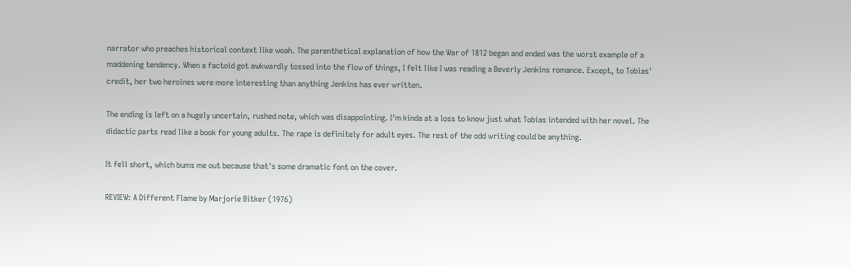narrator who preaches historical context like woah. The parenthetical explanation of how the War of 1812 began and ended was the worst example of a maddening tendency. When a factoid got awkwardly tossed into the flow of things, I felt like I was reading a Beverly Jenkins romance. Except, to Tobias' credit, her two heroines were more interesting than anything Jenkins has ever written.

The ending is left on a hugely uncertain, rushed note, which was disappointing. I'm kinda at a loss to know just what Tobias intended with her novel. The didactic parts read like a book for young adults. The rape is definitely for adult eyes. The rest of the odd writing could be anything.

It fell short, which bums me out because that's some dramatic font on the cover.

REVIEW: A Different Flame by Marjorie Bitker (1976)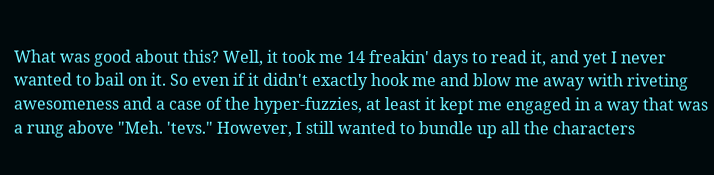What was good about this? Well, it took me 14 freakin' days to read it, and yet I never wanted to bail on it. So even if it didn't exactly hook me and blow me away with riveting awesomeness and a case of the hyper-fuzzies, at least it kept me engaged in a way that was a rung above "Meh. 'tevs." However, I still wanted to bundle up all the characters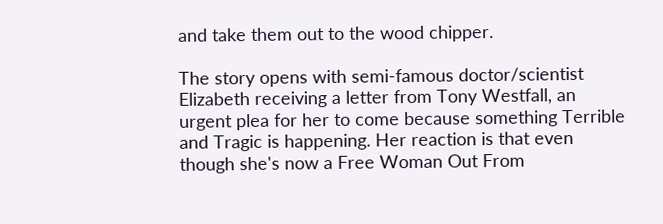and take them out to the wood chipper.

The story opens with semi-famous doctor/scientist Elizabeth receiving a letter from Tony Westfall, an urgent plea for her to come because something Terrible and Tragic is happening. Her reaction is that even though she's now a Free Woman Out From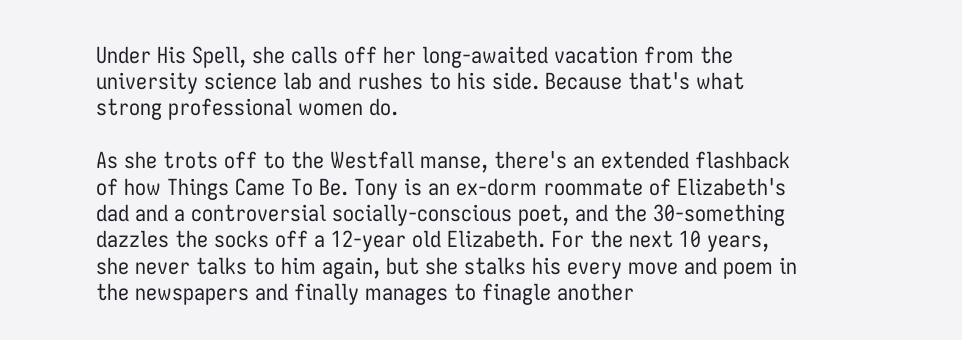Under His Spell, she calls off her long-awaited vacation from the university science lab and rushes to his side. Because that's what strong professional women do.

As she trots off to the Westfall manse, there's an extended flashback of how Things Came To Be. Tony is an ex-dorm roommate of Elizabeth's dad and a controversial socially-conscious poet, and the 30-something dazzles the socks off a 12-year old Elizabeth. For the next 10 years, she never talks to him again, but she stalks his every move and poem in the newspapers and finally manages to finagle another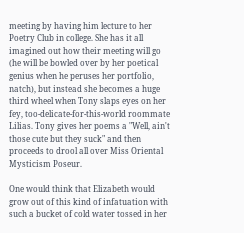meeting by having him lecture to her Poetry Club in college. She has it all imagined out how their meeting will go (he will be bowled over by her poetical genius when he peruses her portfolio, natch), but instead she becomes a huge third wheel when Tony slaps eyes on her fey, too-delicate-for-this-world roommate Lilias. Tony gives her poems a "Well, ain't those cute but they suck" and then proceeds to drool all over Miss Oriental Mysticism Poseur.

One would think that Elizabeth would grow out of this kind of infatuation with such a bucket of cold water tossed in her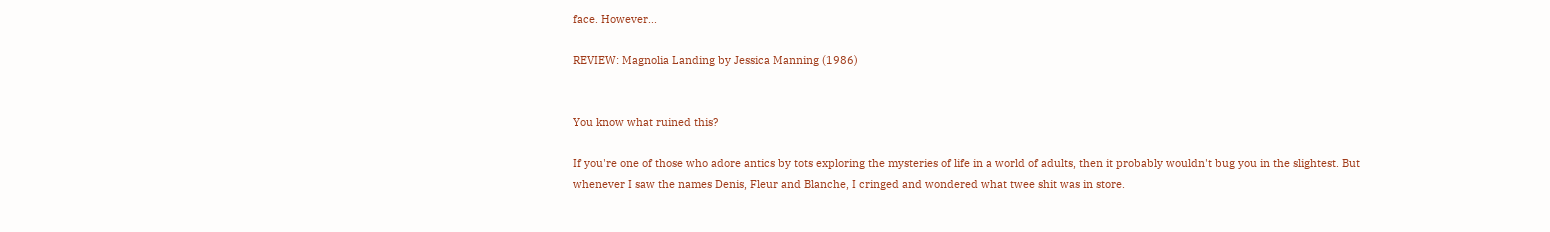face. However...

REVIEW: Magnolia Landing by Jessica Manning (1986)


You know what ruined this?

If you're one of those who adore antics by tots exploring the mysteries of life in a world of adults, then it probably wouldn't bug you in the slightest. But whenever I saw the names Denis, Fleur and Blanche, I cringed and wondered what twee shit was in store.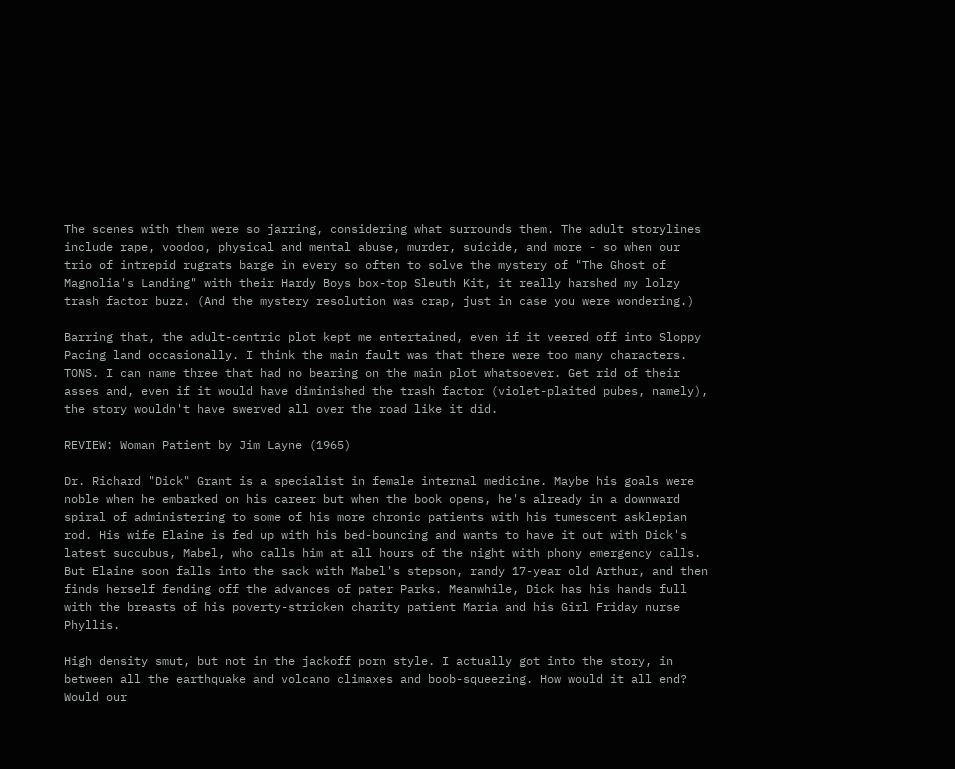The scenes with them were so jarring, considering what surrounds them. The adult storylines include rape, voodoo, physical and mental abuse, murder, suicide, and more - so when our trio of intrepid rugrats barge in every so often to solve the mystery of "The Ghost of Magnolia's Landing" with their Hardy Boys box-top Sleuth Kit, it really harshed my lolzy trash factor buzz. (And the mystery resolution was crap, just in case you were wondering.)

Barring that, the adult-centric plot kept me entertained, even if it veered off into Sloppy Pacing land occasionally. I think the main fault was that there were too many characters. TONS. I can name three that had no bearing on the main plot whatsoever. Get rid of their asses and, even if it would have diminished the trash factor (violet-plaited pubes, namely), the story wouldn't have swerved all over the road like it did.

REVIEW: Woman Patient by Jim Layne (1965)

Dr. Richard "Dick" Grant is a specialist in female internal medicine. Maybe his goals were noble when he embarked on his career but when the book opens, he's already in a downward spiral of administering to some of his more chronic patients with his tumescent asklepian rod. His wife Elaine is fed up with his bed-bouncing and wants to have it out with Dick's latest succubus, Mabel, who calls him at all hours of the night with phony emergency calls. But Elaine soon falls into the sack with Mabel's stepson, randy 17-year old Arthur, and then finds herself fending off the advances of pater Parks. Meanwhile, Dick has his hands full with the breasts of his poverty-stricken charity patient Maria and his Girl Friday nurse Phyllis.

High density smut, but not in the jackoff porn style. I actually got into the story, in between all the earthquake and volcano climaxes and boob-squeezing. How would it all end? Would our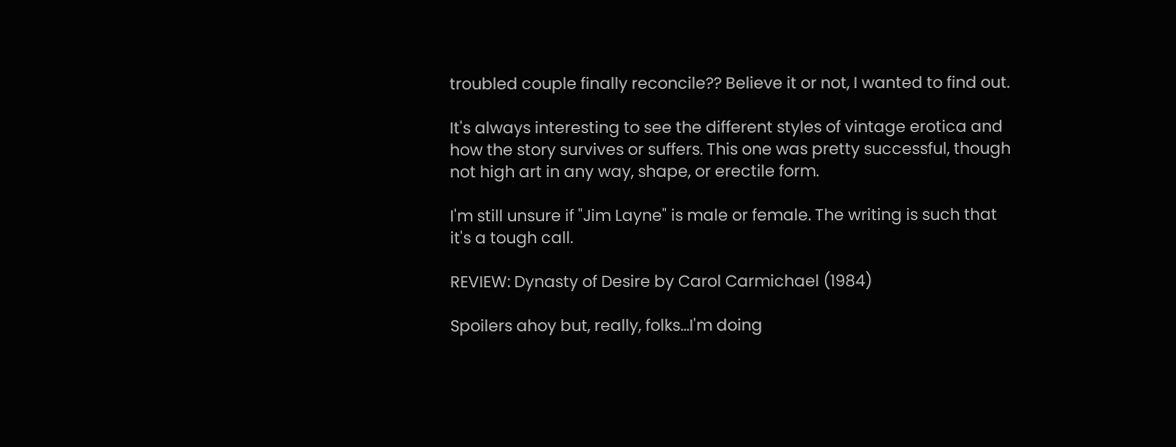troubled couple finally reconcile?? Believe it or not, I wanted to find out.

It's always interesting to see the different styles of vintage erotica and how the story survives or suffers. This one was pretty successful, though not high art in any way, shape, or erectile form.

I'm still unsure if "Jim Layne" is male or female. The writing is such that it's a tough call.

REVIEW: Dynasty of Desire by Carol Carmichael (1984)

Spoilers ahoy but, really, folks...I'm doing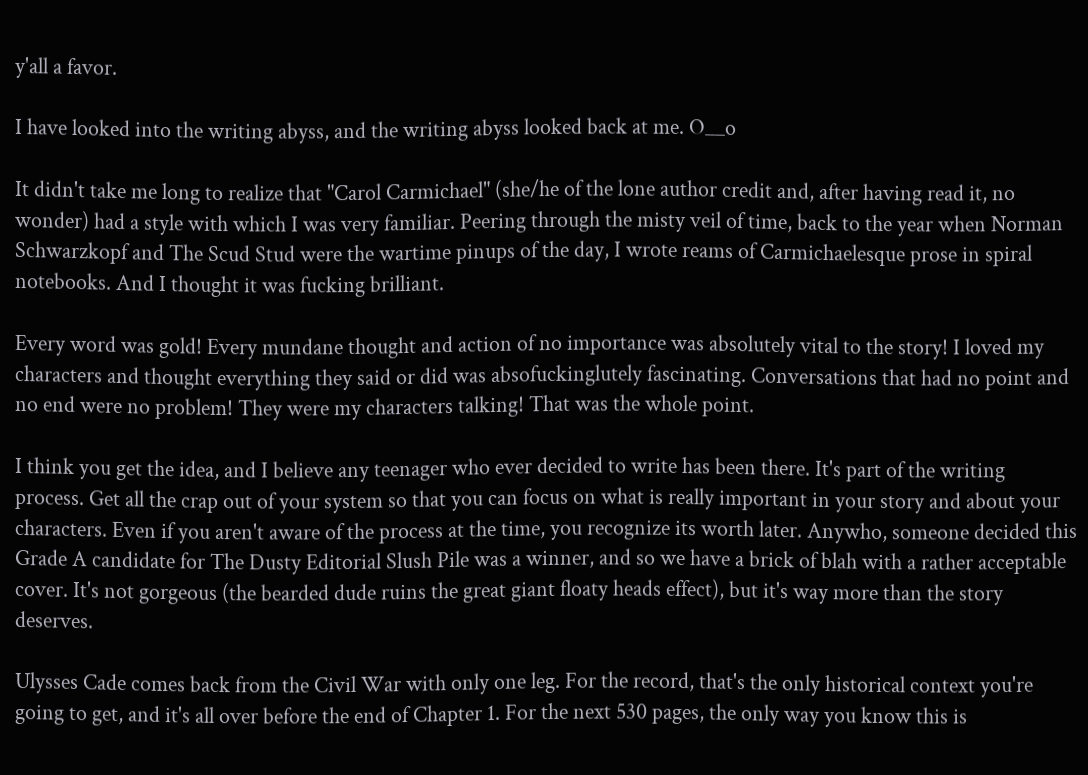y'all a favor.

I have looked into the writing abyss, and the writing abyss looked back at me. O__o

It didn't take me long to realize that "Carol Carmichael" (she/he of the lone author credit and, after having read it, no wonder) had a style with which I was very familiar. Peering through the misty veil of time, back to the year when Norman Schwarzkopf and The Scud Stud were the wartime pinups of the day, I wrote reams of Carmichaelesque prose in spiral notebooks. And I thought it was fucking brilliant.

Every word was gold! Every mundane thought and action of no importance was absolutely vital to the story! I loved my characters and thought everything they said or did was absofuckinglutely fascinating. Conversations that had no point and no end were no problem! They were my characters talking! That was the whole point.

I think you get the idea, and I believe any teenager who ever decided to write has been there. It's part of the writing process. Get all the crap out of your system so that you can focus on what is really important in your story and about your characters. Even if you aren't aware of the process at the time, you recognize its worth later. Anywho, someone decided this Grade A candidate for The Dusty Editorial Slush Pile was a winner, and so we have a brick of blah with a rather acceptable cover. It's not gorgeous (the bearded dude ruins the great giant floaty heads effect), but it's way more than the story deserves.

Ulysses Cade comes back from the Civil War with only one leg. For the record, that's the only historical context you're going to get, and it's all over before the end of Chapter 1. For the next 530 pages, the only way you know this is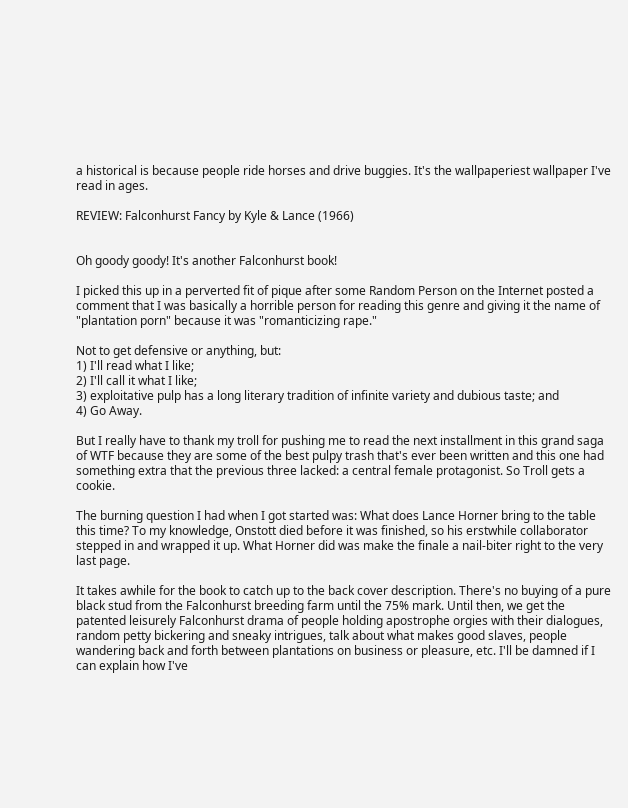a historical is because people ride horses and drive buggies. It's the wallpaperiest wallpaper I've read in ages.

REVIEW: Falconhurst Fancy by Kyle & Lance (1966)


Oh goody goody! It's another Falconhurst book!

I picked this up in a perverted fit of pique after some Random Person on the Internet posted a comment that I was basically a horrible person for reading this genre and giving it the name of "plantation porn" because it was "romanticizing rape."

Not to get defensive or anything, but:
1) I'll read what I like;
2) I'll call it what I like;
3) exploitative pulp has a long literary tradition of infinite variety and dubious taste; and
4) Go Away.

But I really have to thank my troll for pushing me to read the next installment in this grand saga of WTF because they are some of the best pulpy trash that's ever been written and this one had something extra that the previous three lacked: a central female protagonist. So Troll gets a cookie.

The burning question I had when I got started was: What does Lance Horner bring to the table this time? To my knowledge, Onstott died before it was finished, so his erstwhile collaborator stepped in and wrapped it up. What Horner did was make the finale a nail-biter right to the very last page.

It takes awhile for the book to catch up to the back cover description. There's no buying of a pure black stud from the Falconhurst breeding farm until the 75% mark. Until then, we get the patented leisurely Falconhurst drama of people holding apostrophe orgies with their dialogues, random petty bickering and sneaky intrigues, talk about what makes good slaves, people wandering back and forth between plantations on business or pleasure, etc. I'll be damned if I can explain how I've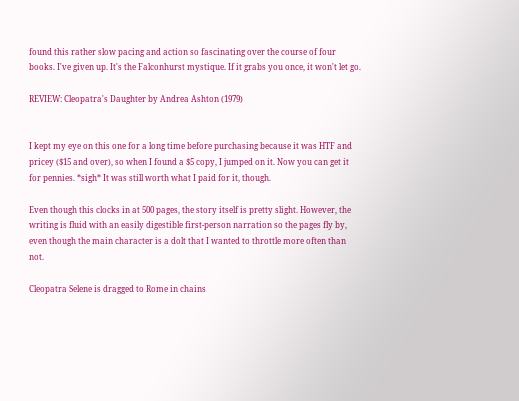found this rather slow pacing and action so fascinating over the course of four books. I've given up. It's the Falconhurst mystique. If it grabs you once, it won't let go.

REVIEW: Cleopatra's Daughter by Andrea Ashton (1979)


I kept my eye on this one for a long time before purchasing because it was HTF and pricey ($15 and over), so when I found a $5 copy, I jumped on it. Now you can get it for pennies. *sigh* It was still worth what I paid for it, though.

Even though this clocks in at 500 pages, the story itself is pretty slight. However, the writing is fluid with an easily digestible first-person narration so the pages fly by, even though the main character is a dolt that I wanted to throttle more often than not.

Cleopatra Selene is dragged to Rome in chains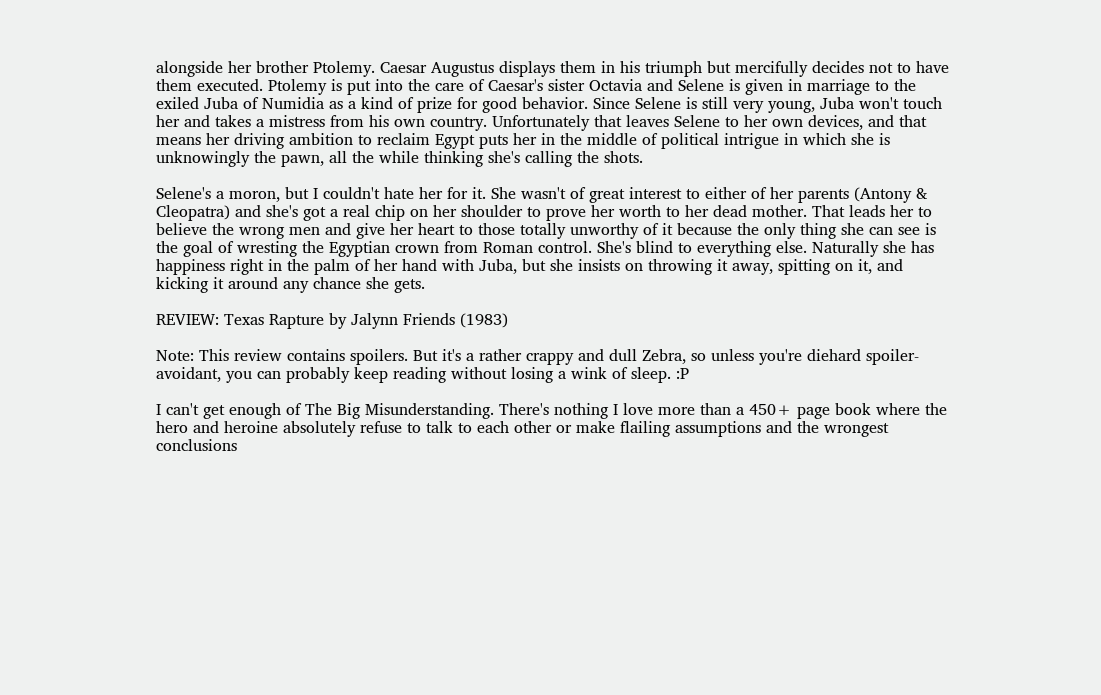alongside her brother Ptolemy. Caesar Augustus displays them in his triumph but mercifully decides not to have them executed. Ptolemy is put into the care of Caesar's sister Octavia and Selene is given in marriage to the exiled Juba of Numidia as a kind of prize for good behavior. Since Selene is still very young, Juba won't touch her and takes a mistress from his own country. Unfortunately that leaves Selene to her own devices, and that means her driving ambition to reclaim Egypt puts her in the middle of political intrigue in which she is unknowingly the pawn, all the while thinking she's calling the shots.

Selene's a moron, but I couldn't hate her for it. She wasn't of great interest to either of her parents (Antony & Cleopatra) and she's got a real chip on her shoulder to prove her worth to her dead mother. That leads her to believe the wrong men and give her heart to those totally unworthy of it because the only thing she can see is the goal of wresting the Egyptian crown from Roman control. She's blind to everything else. Naturally she has happiness right in the palm of her hand with Juba, but she insists on throwing it away, spitting on it, and kicking it around any chance she gets.

REVIEW: Texas Rapture by Jalynn Friends (1983)

Note: This review contains spoilers. But it's a rather crappy and dull Zebra, so unless you're diehard spoiler-avoidant, you can probably keep reading without losing a wink of sleep. :P

I can't get enough of The Big Misunderstanding. There's nothing I love more than a 450+ page book where the hero and heroine absolutely refuse to talk to each other or make flailing assumptions and the wrongest conclusions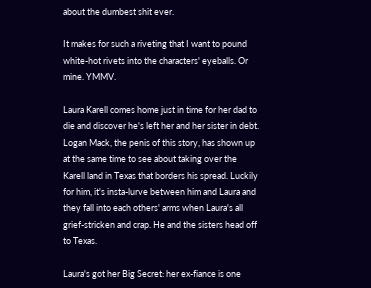about the dumbest shit ever.

It makes for such a riveting that I want to pound white-hot rivets into the characters' eyeballs. Or mine. YMMV.

Laura Karell comes home just in time for her dad to die and discover he's left her and her sister in debt. Logan Mack, the penis of this story, has shown up at the same time to see about taking over the Karell land in Texas that borders his spread. Luckily for him, it's insta-lurve between him and Laura and they fall into each others' arms when Laura's all grief-stricken and crap. He and the sisters head off to Texas.

Laura's got her Big Secret: her ex-fiance is one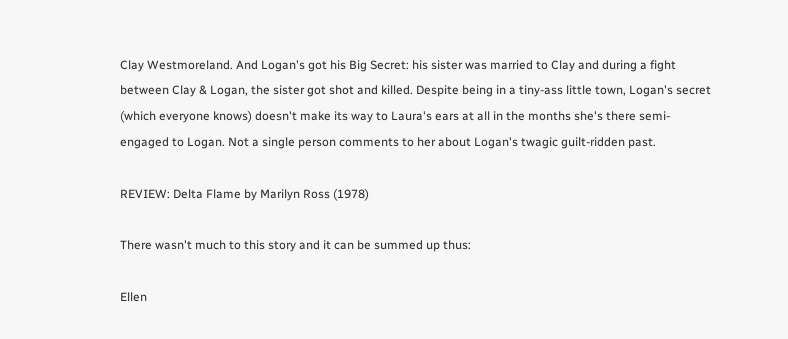Clay Westmoreland. And Logan's got his Big Secret: his sister was married to Clay and during a fight between Clay & Logan, the sister got shot and killed. Despite being in a tiny-ass little town, Logan's secret (which everyone knows) doesn't make its way to Laura's ears at all in the months she's there semi-engaged to Logan. Not a single person comments to her about Logan's twagic guilt-ridden past.

REVIEW: Delta Flame by Marilyn Ross (1978)

There wasn't much to this story and it can be summed up thus:

Ellen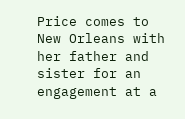Price comes to New Orleans with her father and sister for an engagement at a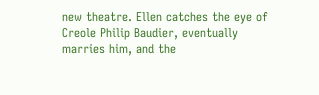new theatre. Ellen catches the eye of Creole Philip Baudier, eventually marries him, and the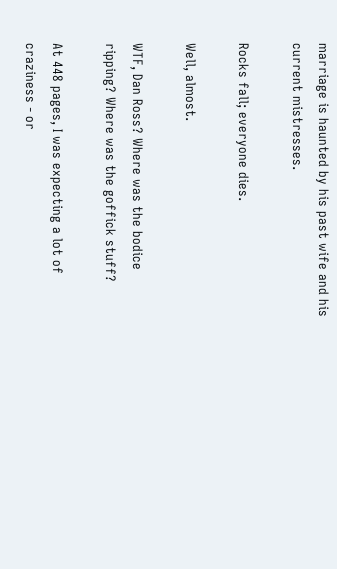marriage is haunted by his past wife and his current mistresses.

Rocks fall; everyone dies.

Well, almost.

WTF, Dan Ross? Where was the bodice ripping? Where was the goffick stuff?

At 448 pages, I was expecting a lot of craziness - or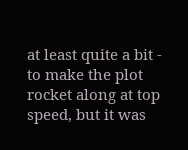at least quite a bit - to make the plot rocket along at top speed, but it was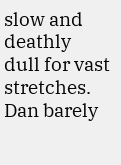slow and deathly dull for vast stretches. Dan barely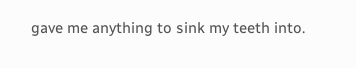gave me anything to sink my teeth into.